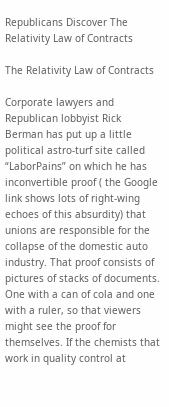Republicans Discover The Relativity Law of Contracts

The Relativity Law of Contracts

Corporate lawyers and Republican lobbyist Rick Berman has put up a little political astro-turf site called “LaborPains” on which he has inconvertible proof ( the Google link shows lots of right-wing echoes of this absurdity) that unions are responsible for the collapse of the domestic auto industry. That proof consists of  pictures of stacks of documents. One with a can of cola and one with a ruler, so that viewers might see the proof for themselves. If the chemists that work in quality control at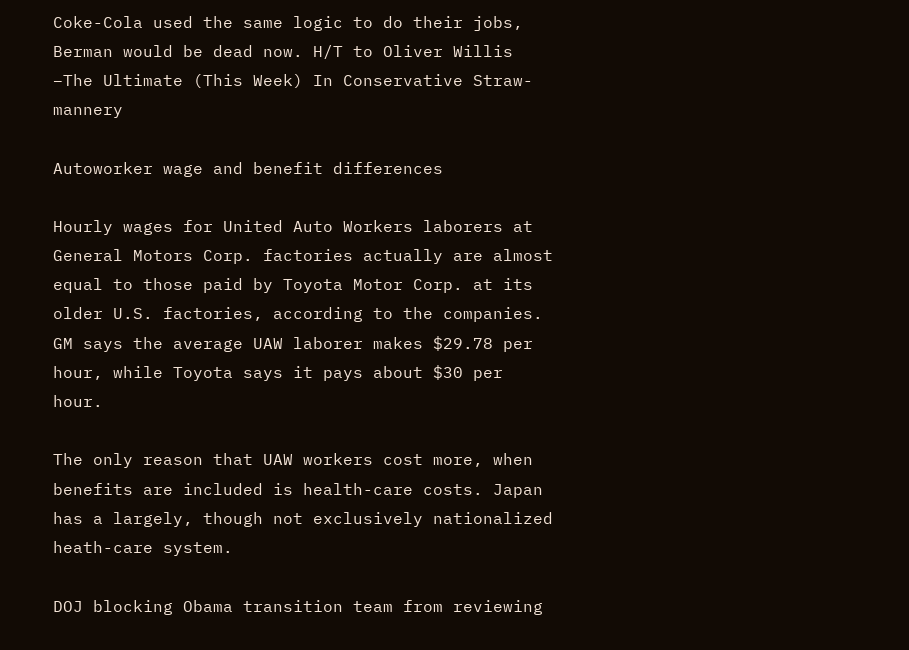Coke-Cola used the same logic to do their jobs, Berman would be dead now. H/T to Oliver Willis –The Ultimate (This Week) In Conservative Straw-mannery

Autoworker wage and benefit differences

Hourly wages for United Auto Workers laborers at General Motors Corp. factories actually are almost equal to those paid by Toyota Motor Corp. at its older U.S. factories, according to the companies. GM says the average UAW laborer makes $29.78 per hour, while Toyota says it pays about $30 per hour.

The only reason that UAW workers cost more, when benefits are included is health-care costs. Japan has a largely, though not exclusively nationalized heath-care system.

DOJ blocking Obama transition team from reviewing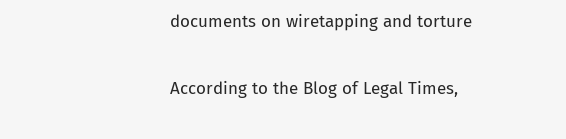documents on wiretapping and torture

According to the Blog of Legal Times,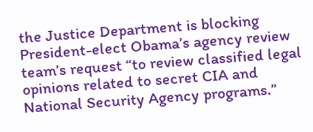the Justice Department is blocking President-elect Obama’s agency review team’s request “to review classified legal opinions related to secret CIA and National Security Agency programs.”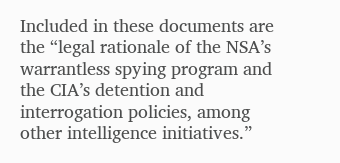Included in these documents are the “legal rationale of the NSA’s warrantless spying program and the CIA’s detention and interrogation policies, among other intelligence initiatives.”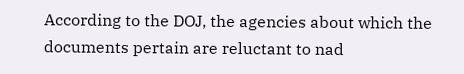According to the DOJ, the agencies about which the documents pertain are reluctant to nad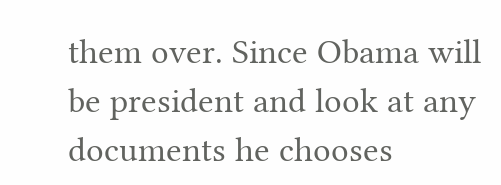them over. Since Obama will be president and look at any documents he chooses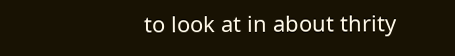to look at in about thrity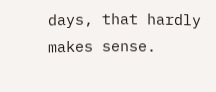days, that hardly makes sense.